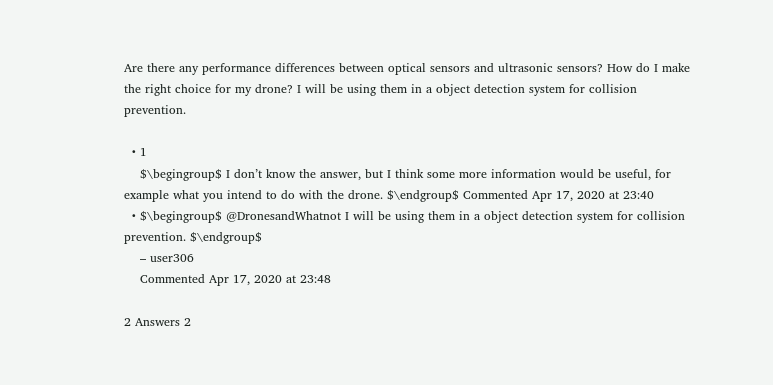Are there any performance differences between optical sensors and ultrasonic sensors? How do I make the right choice for my drone? I will be using them in a object detection system for collision prevention.

  • 1
    $\begingroup$ I don’t know the answer, but I think some more information would be useful, for example what you intend to do with the drone. $\endgroup$ Commented Apr 17, 2020 at 23:40
  • $\begingroup$ @DronesandWhatnot I will be using them in a object detection system for collision prevention. $\endgroup$
    – user306
    Commented Apr 17, 2020 at 23:48

2 Answers 2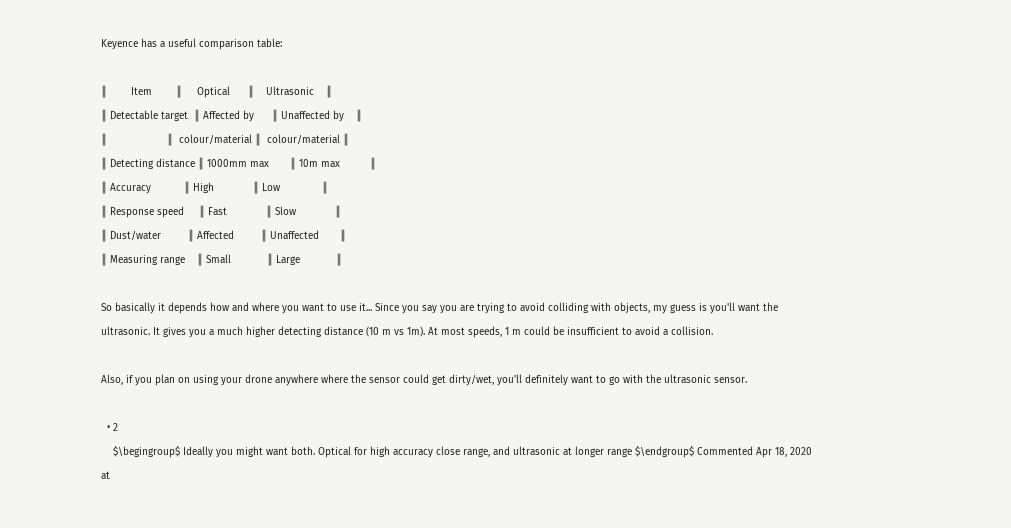Keyence has a useful comparison table:

║        Item        ║     Optical      ║    Ultrasonic    ║
║ Detectable target  ║ Affected by      ║ Unaffected by    ║
║                    ║  colour/material ║  colour/material ║
║ Detecting distance ║ 1000mm max       ║ 10m max          ║
║ Accuracy           ║ High             ║ Low              ║
║ Response speed     ║ Fast             ║ Slow             ║
║ Dust/water         ║ Affected         ║ Unaffected       ║
║ Measuring range    ║ Small            ║ Large            ║

So basically it depends how and where you want to use it... Since you say you are trying to avoid colliding with objects, my guess is you'll want the ultrasonic. It gives you a much higher detecting distance (10 m vs 1m). At most speeds, 1 m could be insufficient to avoid a collision.

Also, if you plan on using your drone anywhere where the sensor could get dirty/wet, you'll definitely want to go with the ultrasonic sensor.

  • 2
    $\begingroup$ Ideally you might want both. Optical for high accuracy close range, and ultrasonic at longer range $\endgroup$ Commented Apr 18, 2020 at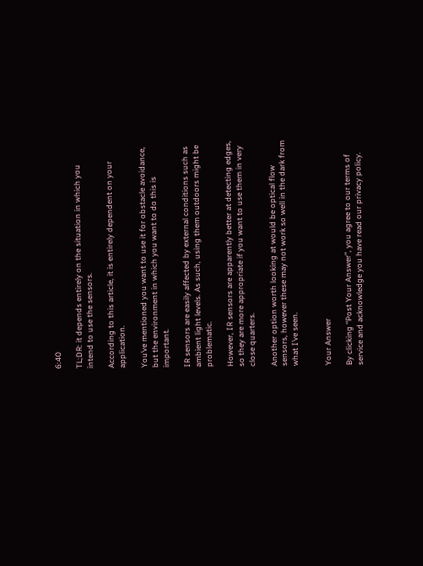6:40

TL;DR: it depends entirely on the situation in which you intend to use the sensors.

According to this article, it is entirely dependent on your application.

You’ve mentioned you want to use it for obstacle avoidance, but the environment in which you want to do this is important.

IR sensors are easily affected by external conditions such as ambient light levels. As such, using them outdoors might be problematic.

However, IR sensors are apparently better at detecting edges, so they are more appropriate if you want to use them in very close quarters.

Another option worth looking at would be optical flow sensors, however these may not work so well in the dark from what I’ve seen.


Your Answer

By clicking “Post Your Answer”, you agree to our terms of service and acknowledge you have read our privacy policy.